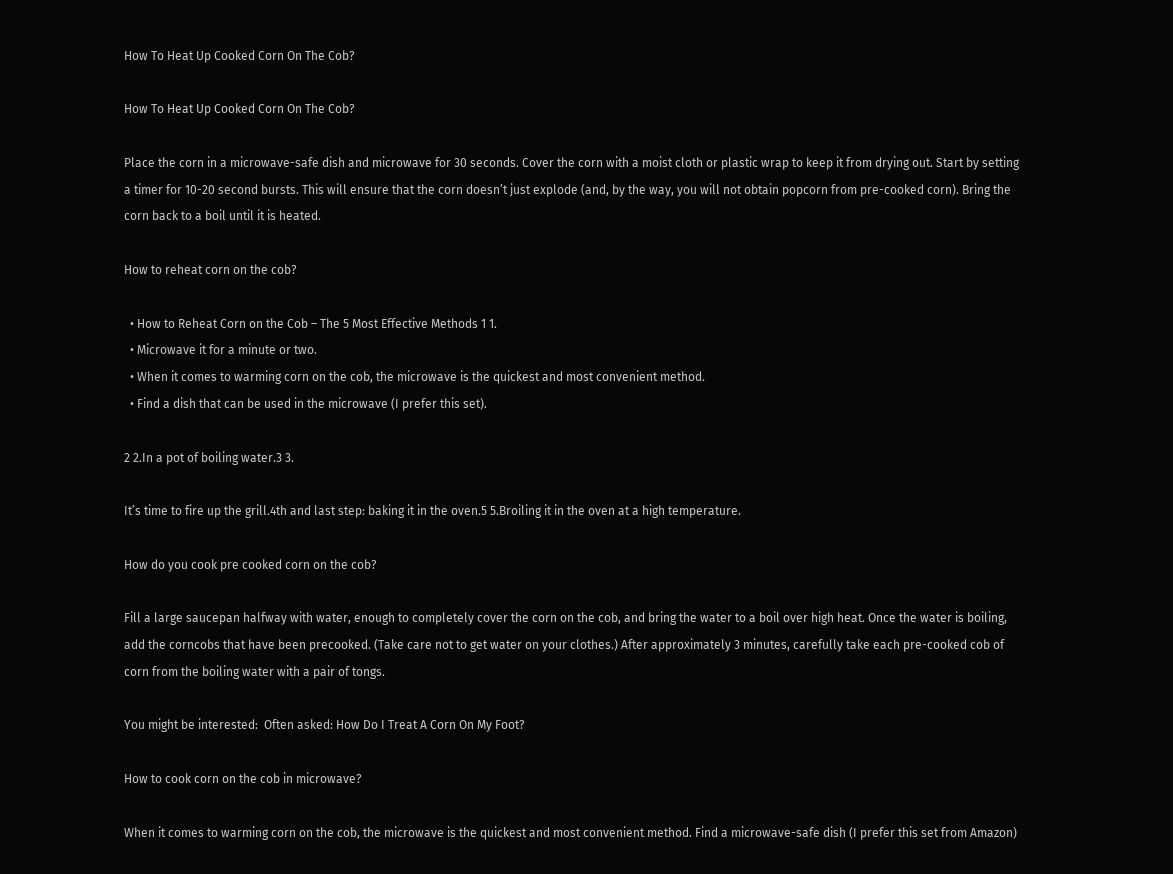How To Heat Up Cooked Corn On The Cob?

How To Heat Up Cooked Corn On The Cob?

Place the corn in a microwave-safe dish and microwave for 30 seconds. Cover the corn with a moist cloth or plastic wrap to keep it from drying out. Start by setting a timer for 10-20 second bursts. This will ensure that the corn doesn’t just explode (and, by the way, you will not obtain popcorn from pre-cooked corn). Bring the corn back to a boil until it is heated.

How to reheat corn on the cob?

  • How to Reheat Corn on the Cob – The 5 Most Effective Methods 1 1.
  • Microwave it for a minute or two.
  • When it comes to warming corn on the cob, the microwave is the quickest and most convenient method.
  • Find a dish that can be used in the microwave (I prefer this set).

2 2.In a pot of boiling water.3 3.

It’s time to fire up the grill.4th and last step: baking it in the oven.5 5.Broiling it in the oven at a high temperature.

How do you cook pre cooked corn on the cob?

Fill a large saucepan halfway with water, enough to completely cover the corn on the cob, and bring the water to a boil over high heat. Once the water is boiling, add the corncobs that have been precooked. (Take care not to get water on your clothes.) After approximately 3 minutes, carefully take each pre-cooked cob of corn from the boiling water with a pair of tongs.

You might be interested:  Often asked: How Do I Treat A Corn On My Foot?

How to cook corn on the cob in microwave?

When it comes to warming corn on the cob, the microwave is the quickest and most convenient method. Find a microwave-safe dish (I prefer this set from Amazon)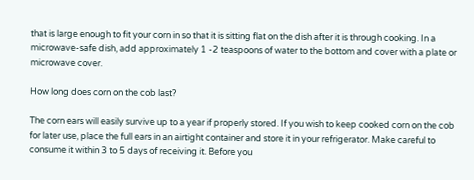that is large enough to fit your corn in so that it is sitting flat on the dish after it is through cooking. In a microwave-safe dish, add approximately 1 -2 teaspoons of water to the bottom and cover with a plate or microwave cover.

How long does corn on the cob last?

The corn ears will easily survive up to a year if properly stored. If you wish to keep cooked corn on the cob for later use, place the full ears in an airtight container and store it in your refrigerator. Make careful to consume it within 3 to 5 days of receiving it. Before you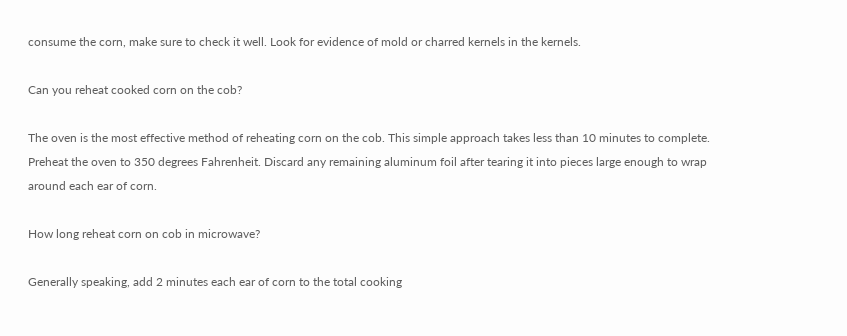consume the corn, make sure to check it well. Look for evidence of mold or charred kernels in the kernels.

Can you reheat cooked corn on the cob?

The oven is the most effective method of reheating corn on the cob. This simple approach takes less than 10 minutes to complete. Preheat the oven to 350 degrees Fahrenheit. Discard any remaining aluminum foil after tearing it into pieces large enough to wrap around each ear of corn.

How long reheat corn on cob in microwave?

Generally speaking, add 2 minutes each ear of corn to the total cooking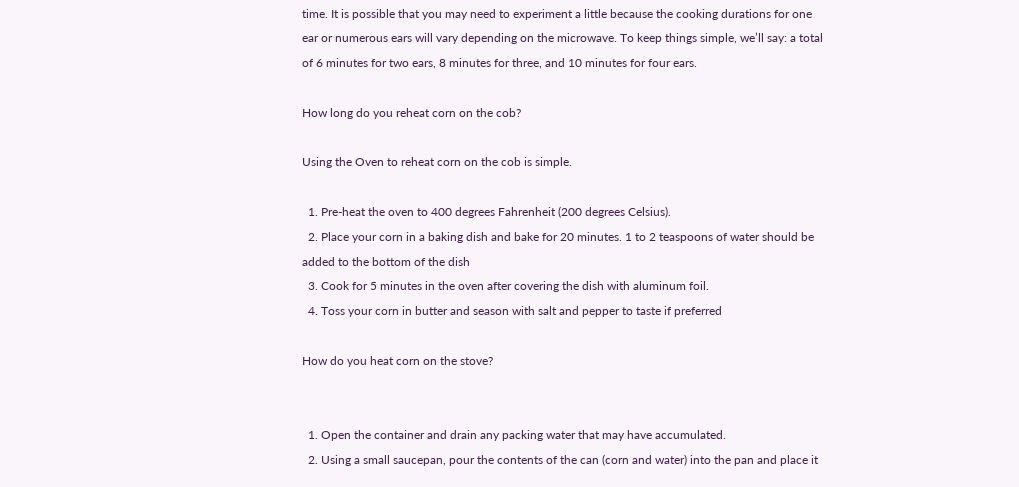time. It is possible that you may need to experiment a little because the cooking durations for one ear or numerous ears will vary depending on the microwave. To keep things simple, we’ll say: a total of 6 minutes for two ears, 8 minutes for three, and 10 minutes for four ears.

How long do you reheat corn on the cob?

Using the Oven to reheat corn on the cob is simple.

  1. Pre-heat the oven to 400 degrees Fahrenheit (200 degrees Celsius).
  2. Place your corn in a baking dish and bake for 20 minutes. 1 to 2 teaspoons of water should be added to the bottom of the dish
  3. Cook for 5 minutes in the oven after covering the dish with aluminum foil.
  4. Toss your corn in butter and season with salt and pepper to taste if preferred

How do you heat corn on the stove?


  1. Open the container and drain any packing water that may have accumulated.
  2. Using a small saucepan, pour the contents of the can (corn and water) into the pan and place it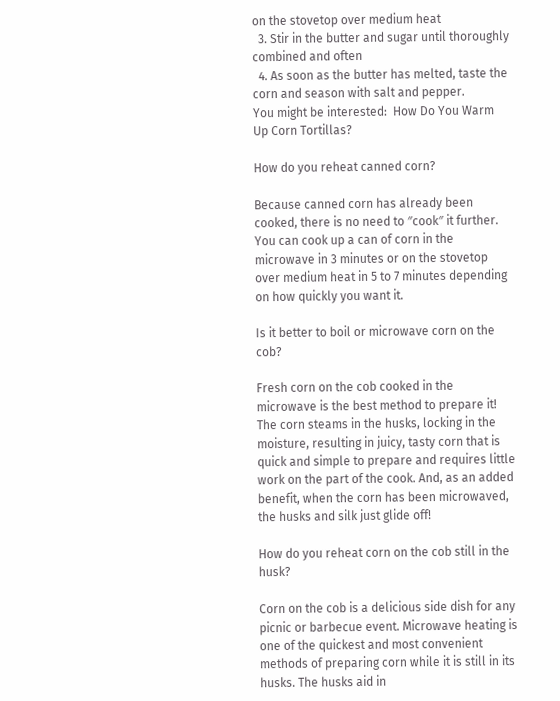on the stovetop over medium heat
  3. Stir in the butter and sugar until thoroughly combined and often
  4. As soon as the butter has melted, taste the corn and season with salt and pepper.
You might be interested:  How Do You Warm Up Corn Tortillas?

How do you reheat canned corn?

Because canned corn has already been cooked, there is no need to ″cook″ it further. You can cook up a can of corn in the microwave in 3 minutes or on the stovetop over medium heat in 5 to 7 minutes depending on how quickly you want it.

Is it better to boil or microwave corn on the cob?

Fresh corn on the cob cooked in the microwave is the best method to prepare it! The corn steams in the husks, locking in the moisture, resulting in juicy, tasty corn that is quick and simple to prepare and requires little work on the part of the cook. And, as an added benefit, when the corn has been microwaved, the husks and silk just glide off!

How do you reheat corn on the cob still in the husk?

Corn on the cob is a delicious side dish for any picnic or barbecue event. Microwave heating is one of the quickest and most convenient methods of preparing corn while it is still in its husks. The husks aid in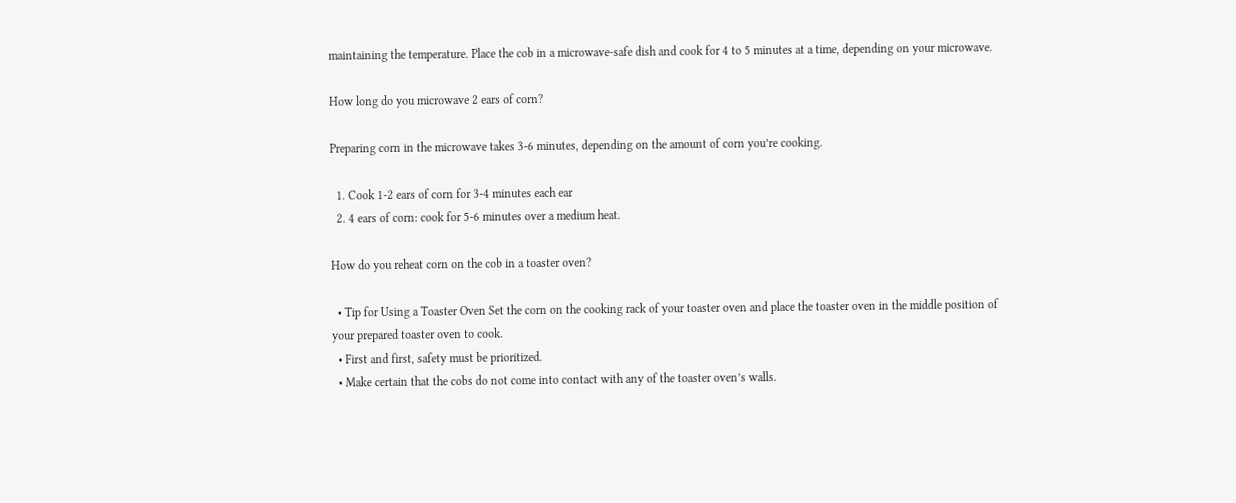maintaining the temperature. Place the cob in a microwave-safe dish and cook for 4 to 5 minutes at a time, depending on your microwave.

How long do you microwave 2 ears of corn?

Preparing corn in the microwave takes 3-6 minutes, depending on the amount of corn you’re cooking.

  1. Cook 1-2 ears of corn for 3-4 minutes each ear
  2. 4 ears of corn: cook for 5-6 minutes over a medium heat.

How do you reheat corn on the cob in a toaster oven?

  • Tip for Using a Toaster Oven Set the corn on the cooking rack of your toaster oven and place the toaster oven in the middle position of your prepared toaster oven to cook.
  • First and first, safety must be prioritized.
  • Make certain that the cobs do not come into contact with any of the toaster oven’s walls.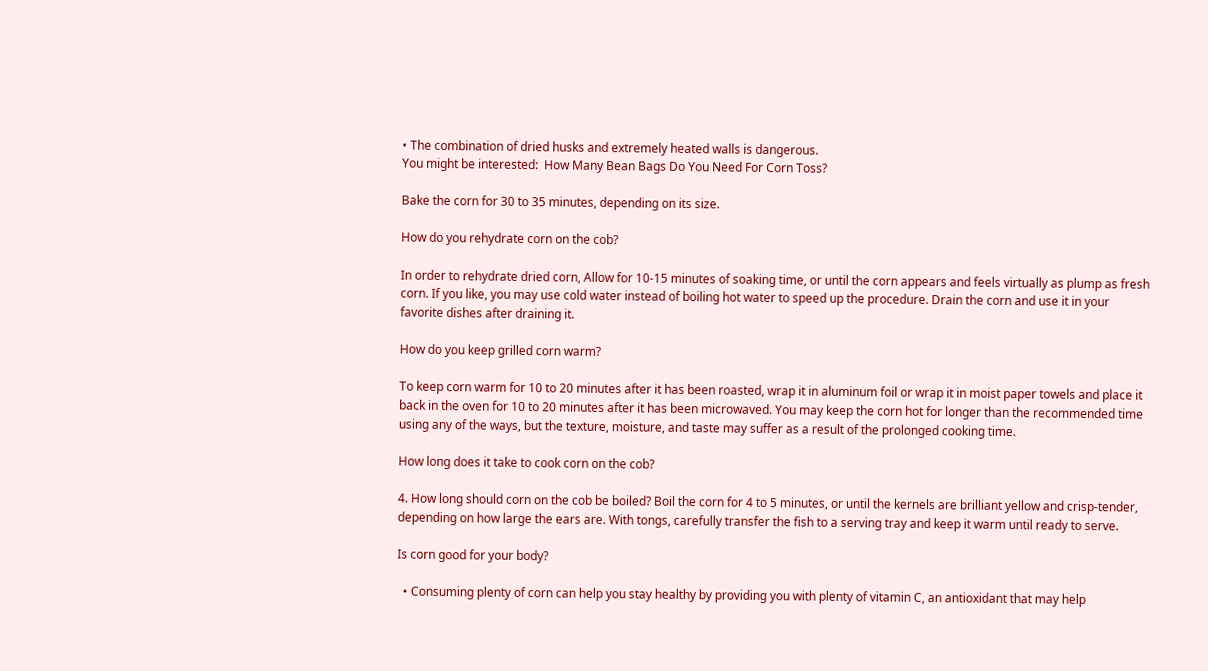• The combination of dried husks and extremely heated walls is dangerous.
You might be interested:  How Many Bean Bags Do You Need For Corn Toss?

Bake the corn for 30 to 35 minutes, depending on its size.

How do you rehydrate corn on the cob?

In order to rehydrate dried corn, Allow for 10-15 minutes of soaking time, or until the corn appears and feels virtually as plump as fresh corn. If you like, you may use cold water instead of boiling hot water to speed up the procedure. Drain the corn and use it in your favorite dishes after draining it.

How do you keep grilled corn warm?

To keep corn warm for 10 to 20 minutes after it has been roasted, wrap it in aluminum foil or wrap it in moist paper towels and place it back in the oven for 10 to 20 minutes after it has been microwaved. You may keep the corn hot for longer than the recommended time using any of the ways, but the texture, moisture, and taste may suffer as a result of the prolonged cooking time.

How long does it take to cook corn on the cob?

4. How long should corn on the cob be boiled? Boil the corn for 4 to 5 minutes, or until the kernels are brilliant yellow and crisp-tender, depending on how large the ears are. With tongs, carefully transfer the fish to a serving tray and keep it warm until ready to serve.

Is corn good for your body?

  • Consuming plenty of corn can help you stay healthy by providing you with plenty of vitamin C, an antioxidant that may help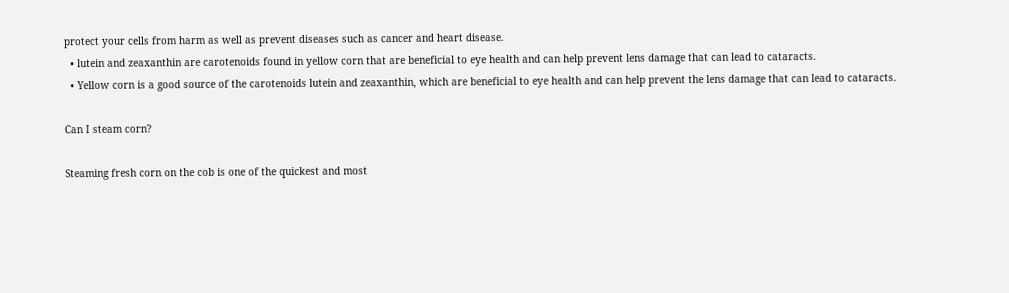protect your cells from harm as well as prevent diseases such as cancer and heart disease.
  • lutein and zeaxanthin are carotenoids found in yellow corn that are beneficial to eye health and can help prevent lens damage that can lead to cataracts.
  • Yellow corn is a good source of the carotenoids lutein and zeaxanthin, which are beneficial to eye health and can help prevent the lens damage that can lead to cataracts.

Can I steam corn?

Steaming fresh corn on the cob is one of the quickest and most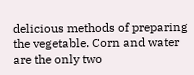delicious methods of preparing the vegetable. Corn and water are the only two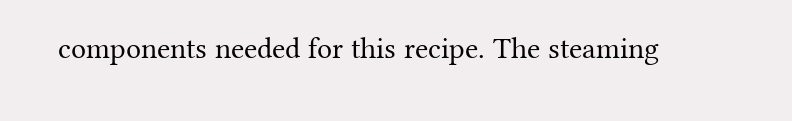components needed for this recipe. The steaming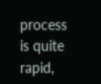process is quite rapid,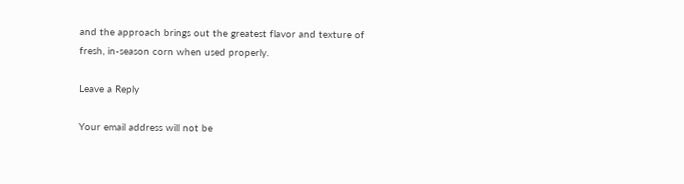and the approach brings out the greatest flavor and texture of fresh, in-season corn when used properly.

Leave a Reply

Your email address will not be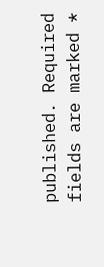published. Required fields are marked *